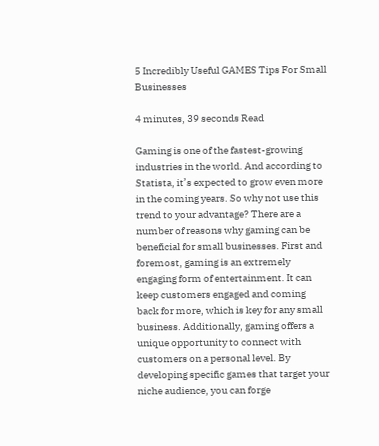5 Incredibly Useful GAMES Tips For Small Businesses

4 minutes, 39 seconds Read

Gaming is one of the fastest-growing industries in the world. And according to Statista, it’s expected to grow even more in the coming years. So why not use this trend to your advantage? There are a number of reasons why gaming can be beneficial for small businesses. First and foremost, gaming is an extremely engaging form of entertainment. It can keep customers engaged and coming back for more, which is key for any small business. Additionally, gaming offers a unique opportunity to connect with customers on a personal level. By developing specific games that target your niche audience, you can forge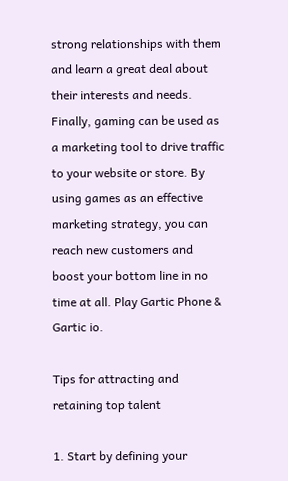strong relationships with them and learn a great deal about their interests and needs. Finally, gaming can be used as a marketing tool to drive traffic to your website or store. By using games as an effective marketing strategy, you can reach new customers and boost your bottom line in no time at all. Play Gartic Phone & Gartic io.

Tips for attracting and retaining top talent

1. Start by defining your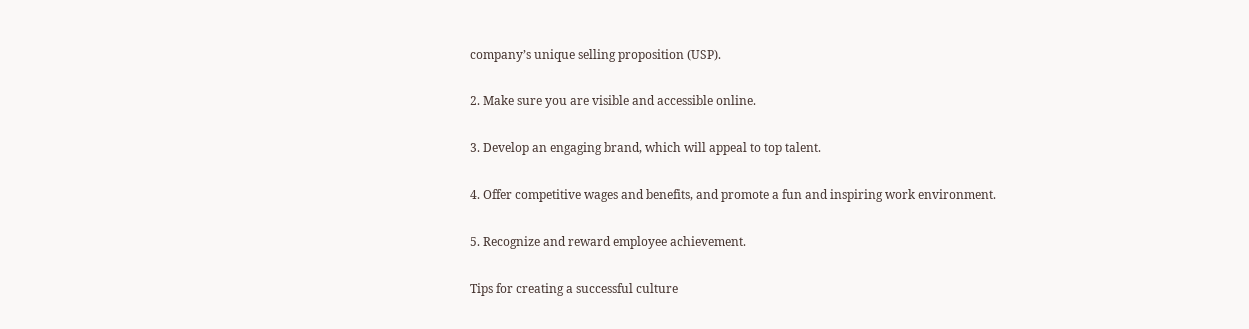company’s unique selling proposition (USP).

2. Make sure you are visible and accessible online.

3. Develop an engaging brand, which will appeal to top talent.

4. Offer competitive wages and benefits, and promote a fun and inspiring work environment.

5. Recognize and reward employee achievement.

Tips for creating a successful culture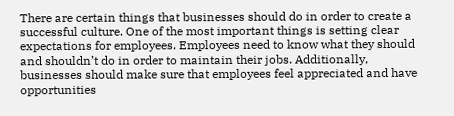There are certain things that businesses should do in order to create a successful culture. One of the most important things is setting clear expectations for employees. Employees need to know what they should and shouldn’t do in order to maintain their jobs. Additionally, businesses should make sure that employees feel appreciated and have opportunities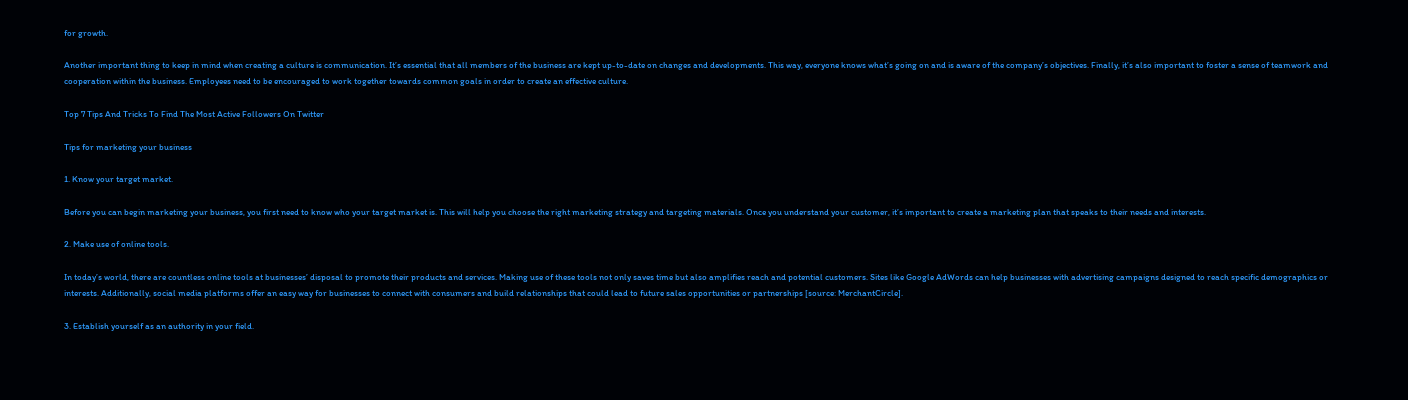for growth.

Another important thing to keep in mind when creating a culture is communication. It’s essential that all members of the business are kept up-to-date on changes and developments. This way, everyone knows what’s going on and is aware of the company’s objectives. Finally, it’s also important to foster a sense of teamwork and cooperation within the business. Employees need to be encouraged to work together towards common goals in order to create an effective culture.

Top 7 Tips And Tricks To Find The Most Active Followers On Twitter

Tips for marketing your business

1. Know your target market.

Before you can begin marketing your business, you first need to know who your target market is. This will help you choose the right marketing strategy and targeting materials. Once you understand your customer, it’s important to create a marketing plan that speaks to their needs and interests.

2. Make use of online tools.

In today’s world, there are countless online tools at businesses’ disposal to promote their products and services. Making use of these tools not only saves time but also amplifies reach and potential customers. Sites like Google AdWords can help businesses with advertising campaigns designed to reach specific demographics or interests. Additionally, social media platforms offer an easy way for businesses to connect with consumers and build relationships that could lead to future sales opportunities or partnerships [source: MerchantCircle].

3. Establish yourself as an authority in your field.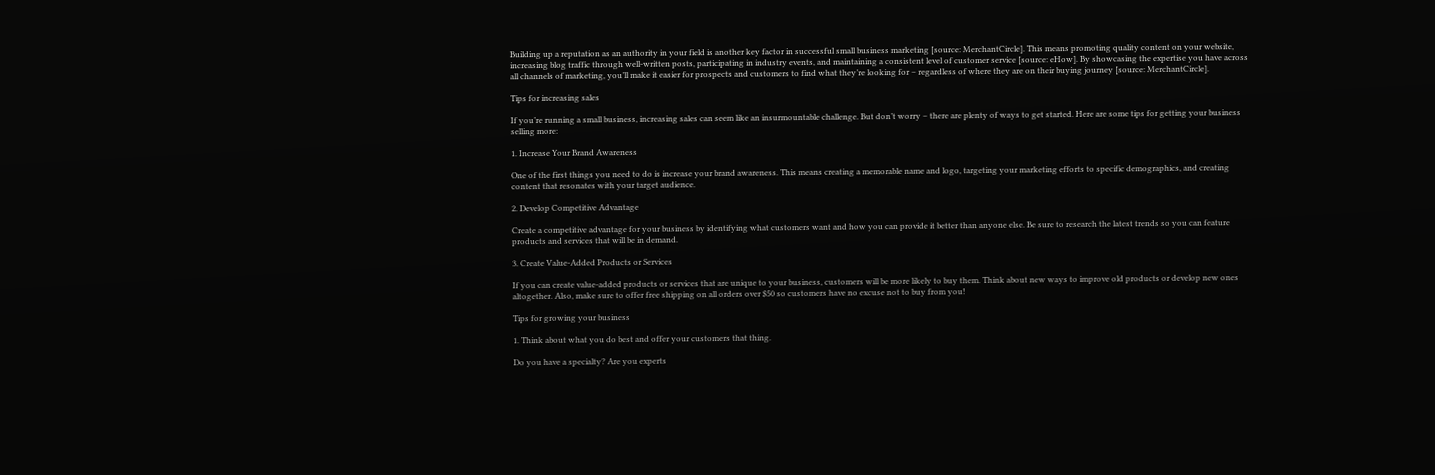Building up a reputation as an authority in your field is another key factor in successful small business marketing [source: MerchantCircle]. This means promoting quality content on your website, increasing blog traffic through well-written posts, participating in industry events, and maintaining a consistent level of customer service [source: eHow]. By showcasing the expertise you have across all channels of marketing, you’ll make it easier for prospects and customers to find what they’re looking for – regardless of where they are on their buying journey [source: MerchantCircle].

Tips for increasing sales

If you’re running a small business, increasing sales can seem like an insurmountable challenge. But don’t worry – there are plenty of ways to get started. Here are some tips for getting your business selling more:

1. Increase Your Brand Awareness

One of the first things you need to do is increase your brand awareness. This means creating a memorable name and logo, targeting your marketing efforts to specific demographics, and creating content that resonates with your target audience.

2. Develop Competitive Advantage

Create a competitive advantage for your business by identifying what customers want and how you can provide it better than anyone else. Be sure to research the latest trends so you can feature products and services that will be in demand.

3. Create Value-Added Products or Services

If you can create value-added products or services that are unique to your business, customers will be more likely to buy them. Think about new ways to improve old products or develop new ones altogether. Also, make sure to offer free shipping on all orders over $50 so customers have no excuse not to buy from you!

Tips for growing your business

1. Think about what you do best and offer your customers that thing.

Do you have a specialty? Are you experts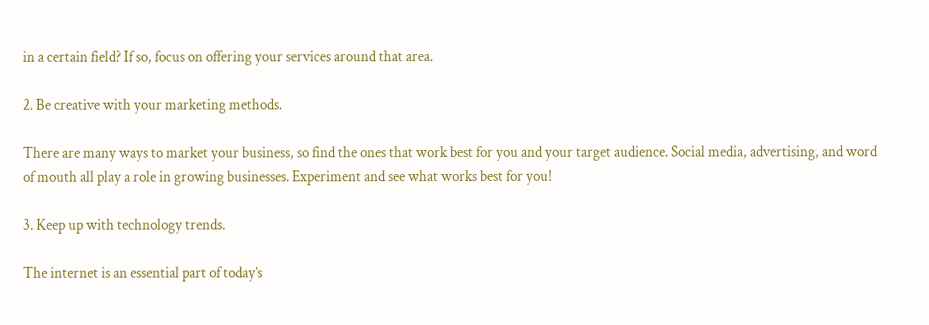in a certain field? If so, focus on offering your services around that area.

2. Be creative with your marketing methods.

There are many ways to market your business, so find the ones that work best for you and your target audience. Social media, advertising, and word of mouth all play a role in growing businesses. Experiment and see what works best for you!

3. Keep up with technology trends.

The internet is an essential part of today’s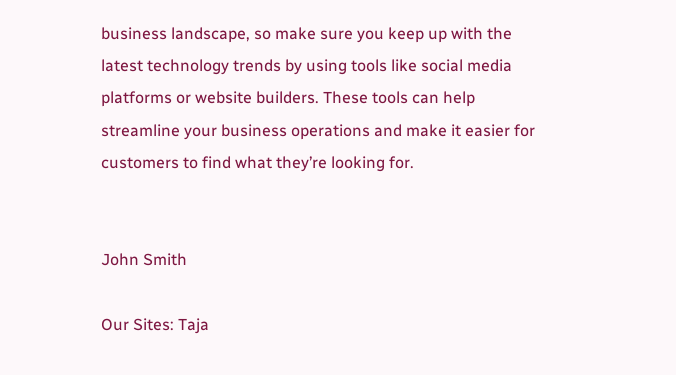business landscape, so make sure you keep up with the latest technology trends by using tools like social media platforms or website builders. These tools can help streamline your business operations and make it easier for customers to find what they’re looking for.


John Smith

Our Sites: Taja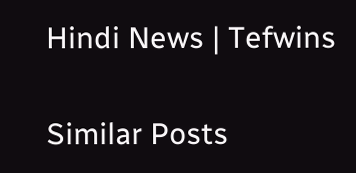Hindi News | Tefwins

Similar Posts